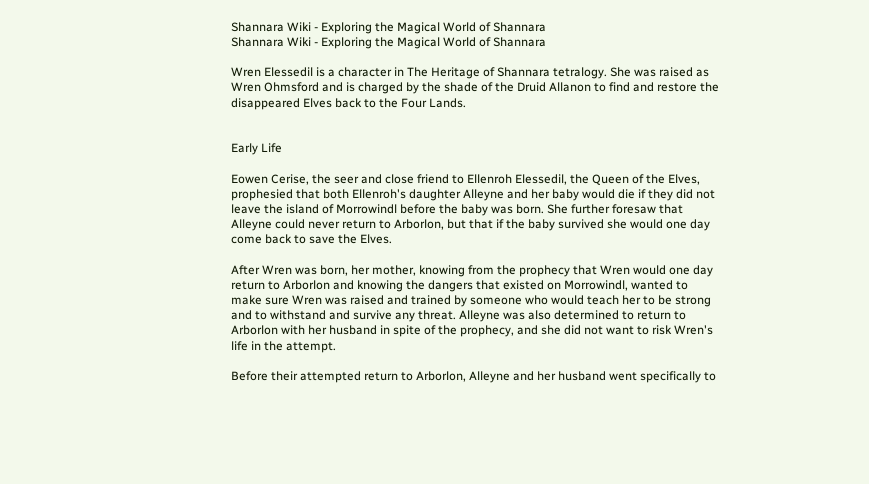Shannara Wiki - Exploring the Magical World of Shannara
Shannara Wiki - Exploring the Magical World of Shannara

Wren Elessedil is a character in The Heritage of Shannara tetralogy. She was raised as Wren Ohmsford and is charged by the shade of the Druid Allanon to find and restore the disappeared Elves back to the Four Lands.


Early Life

Eowen Cerise, the seer and close friend to Ellenroh Elessedil, the Queen of the Elves, prophesied that both Ellenroh's daughter Alleyne and her baby would die if they did not leave the island of Morrowindl before the baby was born. She further foresaw that Alleyne could never return to Arborlon, but that if the baby survived she would one day come back to save the Elves.

After Wren was born, her mother, knowing from the prophecy that Wren would one day return to Arborlon and knowing the dangers that existed on Morrowindl, wanted to make sure Wren was raised and trained by someone who would teach her to be strong and to withstand and survive any threat. Alleyne was also determined to return to Arborlon with her husband in spite of the prophecy, and she did not want to risk Wren's life in the attempt.

Before their attempted return to Arborlon, Alleyne and her husband went specifically to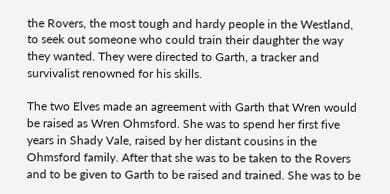the Rovers, the most tough and hardy people in the Westland, to seek out someone who could train their daughter the way they wanted. They were directed to Garth, a tracker and survivalist renowned for his skills.

The two Elves made an agreement with Garth that Wren would be raised as Wren Ohmsford. She was to spend her first five years in Shady Vale, raised by her distant cousins in the Ohmsford family. After that she was to be taken to the Rovers and to be given to Garth to be raised and trained. She was to be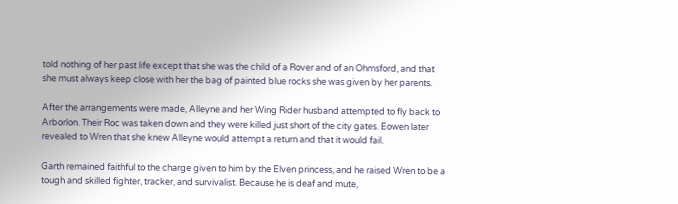told nothing of her past life except that she was the child of a Rover and of an Ohmsford, and that she must always keep close with her the bag of painted blue rocks she was given by her parents.

After the arrangements were made, Alleyne and her Wing Rider husband attempted to fly back to Arborlon. Their Roc was taken down and they were killed just short of the city gates. Eowen later revealed to Wren that she knew Alleyne would attempt a return and that it would fail.

Garth remained faithful to the charge given to him by the Elven princess, and he raised Wren to be a tough and skilled fighter, tracker, and survivalist. Because he is deaf and mute,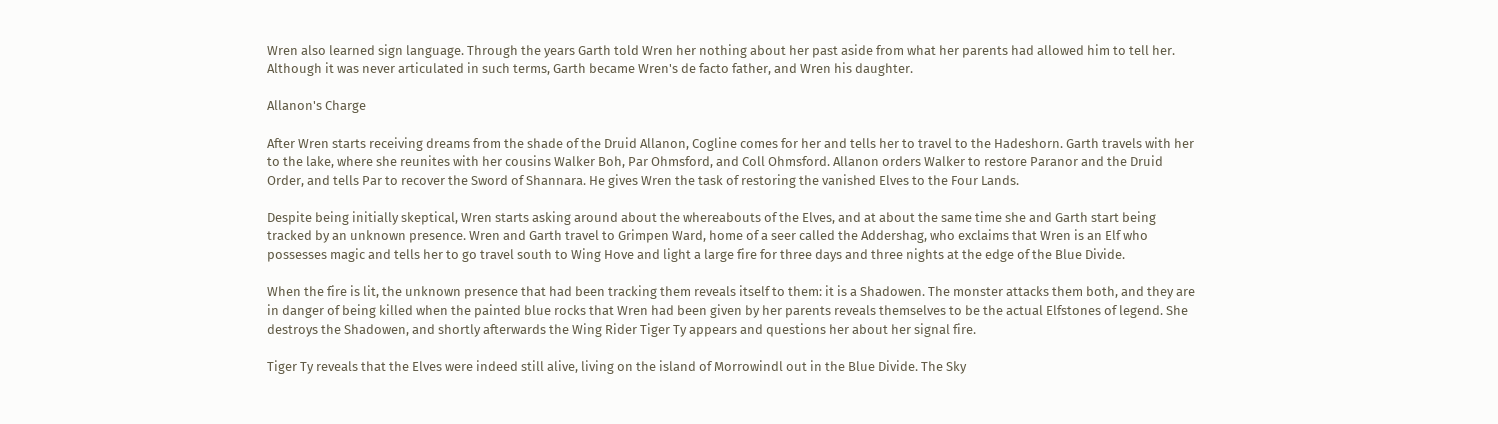Wren also learned sign language. Through the years Garth told Wren her nothing about her past aside from what her parents had allowed him to tell her. Although it was never articulated in such terms, Garth became Wren's de facto father, and Wren his daughter.

Allanon's Charge

After Wren starts receiving dreams from the shade of the Druid Allanon, Cogline comes for her and tells her to travel to the Hadeshorn. Garth travels with her to the lake, where she reunites with her cousins Walker Boh, Par Ohmsford, and Coll Ohmsford. Allanon orders Walker to restore Paranor and the Druid Order, and tells Par to recover the Sword of Shannara. He gives Wren the task of restoring the vanished Elves to the Four Lands.

Despite being initially skeptical, Wren starts asking around about the whereabouts of the Elves, and at about the same time she and Garth start being tracked by an unknown presence. Wren and Garth travel to Grimpen Ward, home of a seer called the Addershag, who exclaims that Wren is an Elf who possesses magic and tells her to go travel south to Wing Hove and light a large fire for three days and three nights at the edge of the Blue Divide.

When the fire is lit, the unknown presence that had been tracking them reveals itself to them: it is a Shadowen. The monster attacks them both, and they are in danger of being killed when the painted blue rocks that Wren had been given by her parents reveals themselves to be the actual Elfstones of legend. She destroys the Shadowen, and shortly afterwards the Wing Rider Tiger Ty appears and questions her about her signal fire.

Tiger Ty reveals that the Elves were indeed still alive, living on the island of Morrowindl out in the Blue Divide. The Sky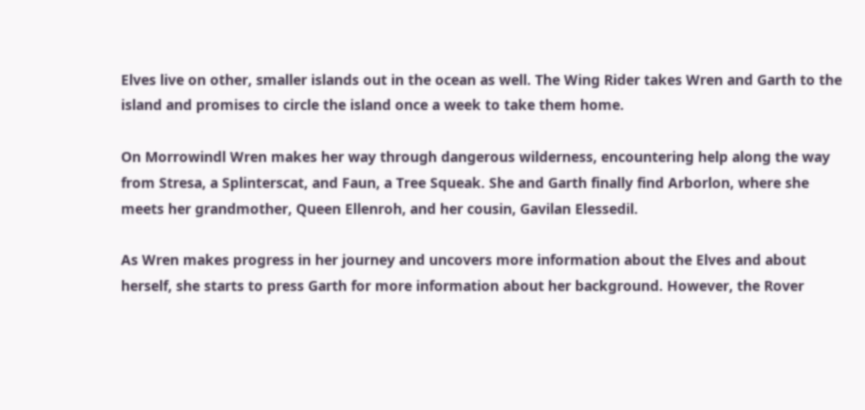Elves live on other, smaller islands out in the ocean as well. The Wing Rider takes Wren and Garth to the island and promises to circle the island once a week to take them home.

On Morrowindl Wren makes her way through dangerous wilderness, encountering help along the way from Stresa, a Splinterscat, and Faun, a Tree Squeak. She and Garth finally find Arborlon, where she meets her grandmother, Queen Ellenroh, and her cousin, Gavilan Elessedil.

As Wren makes progress in her journey and uncovers more information about the Elves and about herself, she starts to press Garth for more information about her background. However, the Rover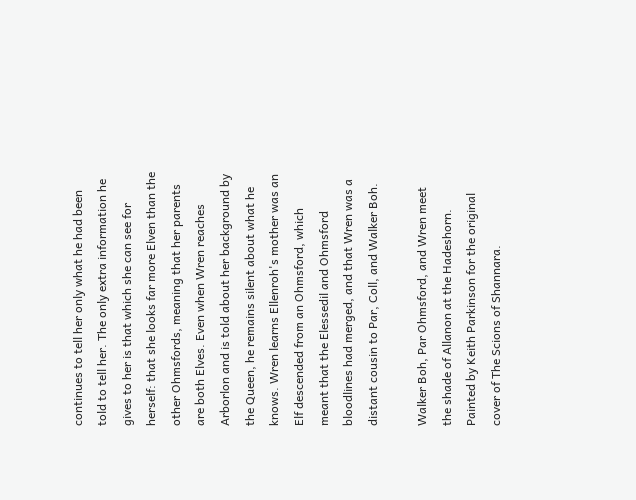continues to tell her only what he had been told to tell her. The only extra information he gives to her is that which she can see for herself: that she looks far more Elven than the other Ohmsfords, meaning that her parents are both Elves. Even when Wren reaches Arborlon and is told about her background by the Queen, he remains silent about what he knows. Wren learns Ellenroh's mother was an Elf descended from an Ohmsford, which meant that the Elessedil and Ohmsford bloodlines had merged, and that Wren was a distant cousin to Par, Coll, and Walker Boh.

Walker Boh, Par Ohmsford, and Wren meet the shade of Allanon at the Hadeshorn. Painted by Keith Parkinson for the original cover of The Scions of Shannara.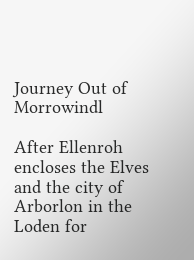Journey Out of Morrowindl

After Ellenroh encloses the Elves and the city of Arborlon in the Loden for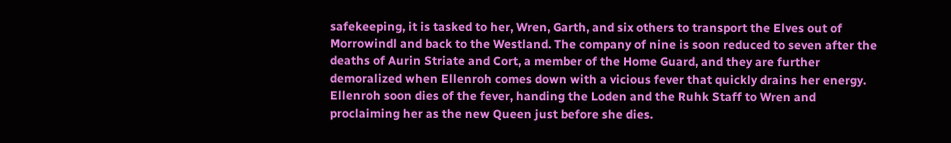safekeeping, it is tasked to her, Wren, Garth, and six others to transport the Elves out of Morrowindl and back to the Westland. The company of nine is soon reduced to seven after the deaths of Aurin Striate and Cort, a member of the Home Guard, and they are further demoralized when Ellenroh comes down with a vicious fever that quickly drains her energy. Ellenroh soon dies of the fever, handing the Loden and the Ruhk Staff to Wren and proclaiming her as the new Queen just before she dies.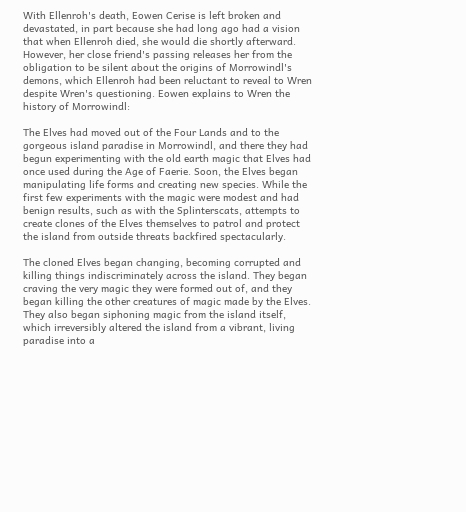With Ellenroh's death, Eowen Cerise is left broken and devastated, in part because she had long ago had a vision that when Ellenroh died, she would die shortly afterward. However, her close friend's passing releases her from the obligation to be silent about the origins of Morrowindl's demons, which Ellenroh had been reluctant to reveal to Wren despite Wren's questioning. Eowen explains to Wren the history of Morrowindl:

The Elves had moved out of the Four Lands and to the gorgeous island paradise in Morrowindl, and there they had begun experimenting with the old earth magic that Elves had once used during the Age of Faerie. Soon, the Elves began manipulating life forms and creating new species. While the first few experiments with the magic were modest and had benign results, such as with the Splinterscats, attempts to create clones of the Elves themselves to patrol and protect the island from outside threats backfired spectacularly.

The cloned Elves began changing, becoming corrupted and killing things indiscriminately across the island. They began craving the very magic they were formed out of, and they began killing the other creatures of magic made by the Elves. They also began siphoning magic from the island itself, which irreversibly altered the island from a vibrant, living paradise into a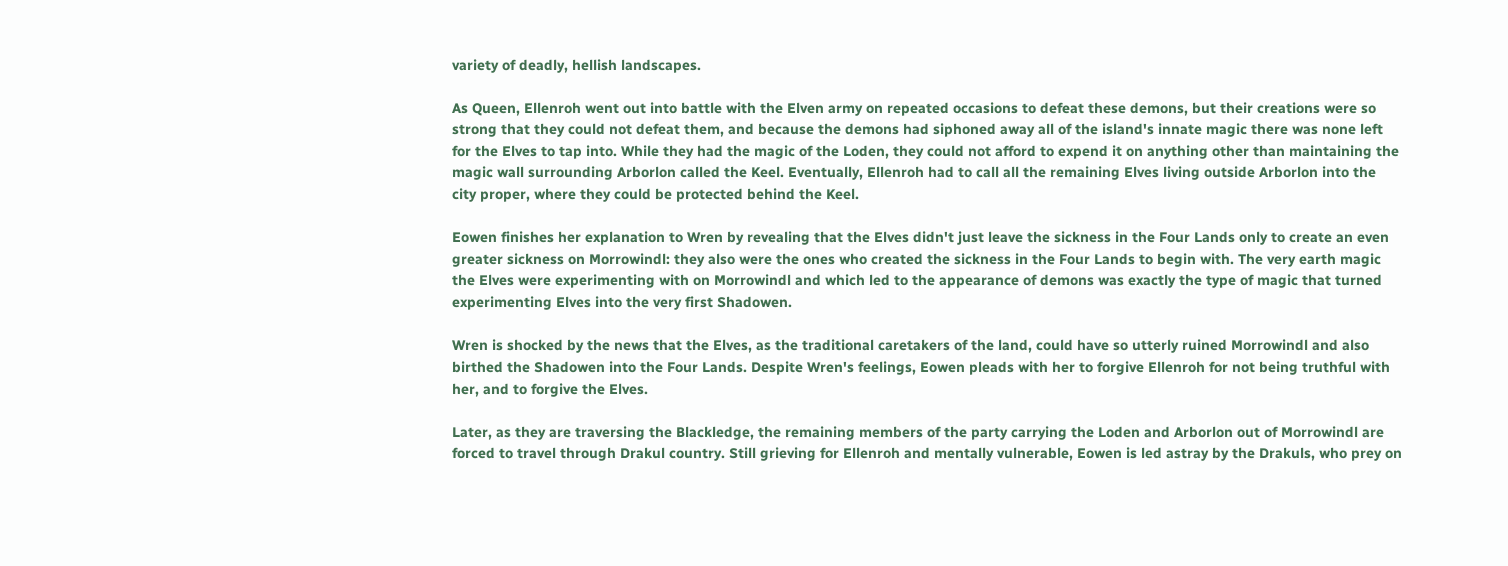variety of deadly, hellish landscapes.

As Queen, Ellenroh went out into battle with the Elven army on repeated occasions to defeat these demons, but their creations were so strong that they could not defeat them, and because the demons had siphoned away all of the island's innate magic there was none left for the Elves to tap into. While they had the magic of the Loden, they could not afford to expend it on anything other than maintaining the magic wall surrounding Arborlon called the Keel. Eventually, Ellenroh had to call all the remaining Elves living outside Arborlon into the city proper, where they could be protected behind the Keel.

Eowen finishes her explanation to Wren by revealing that the Elves didn't just leave the sickness in the Four Lands only to create an even greater sickness on Morrowindl: they also were the ones who created the sickness in the Four Lands to begin with. The very earth magic the Elves were experimenting with on Morrowindl and which led to the appearance of demons was exactly the type of magic that turned experimenting Elves into the very first Shadowen.

Wren is shocked by the news that the Elves, as the traditional caretakers of the land, could have so utterly ruined Morrowindl and also birthed the Shadowen into the Four Lands. Despite Wren's feelings, Eowen pleads with her to forgive Ellenroh for not being truthful with her, and to forgive the Elves.

Later, as they are traversing the Blackledge, the remaining members of the party carrying the Loden and Arborlon out of Morrowindl are forced to travel through Drakul country. Still grieving for Ellenroh and mentally vulnerable, Eowen is led astray by the Drakuls, who prey on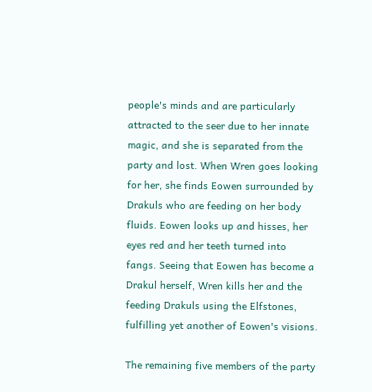people's minds and are particularly attracted to the seer due to her innate magic, and she is separated from the party and lost. When Wren goes looking for her, she finds Eowen surrounded by Drakuls who are feeding on her body fluids. Eowen looks up and hisses, her eyes red and her teeth turned into fangs. Seeing that Eowen has become a Drakul herself, Wren kills her and the feeding Drakuls using the Elfstones, fulfilling yet another of Eowen's visions.

The remaining five members of the party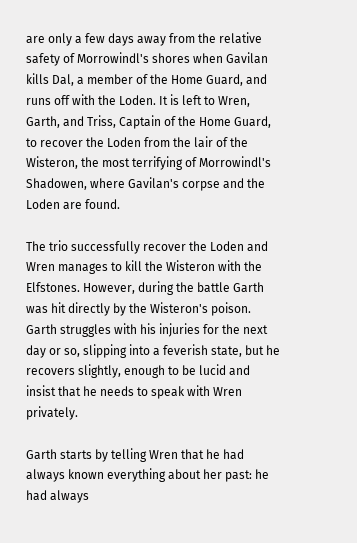are only a few days away from the relative safety of Morrowindl's shores when Gavilan kills Dal, a member of the Home Guard, and runs off with the Loden. It is left to Wren, Garth, and Triss, Captain of the Home Guard, to recover the Loden from the lair of the Wisteron, the most terrifying of Morrowindl's Shadowen, where Gavilan's corpse and the Loden are found.

The trio successfully recover the Loden and Wren manages to kill the Wisteron with the Elfstones. However, during the battle Garth was hit directly by the Wisteron's poison. Garth struggles with his injuries for the next day or so, slipping into a feverish state, but he recovers slightly, enough to be lucid and insist that he needs to speak with Wren privately.

Garth starts by telling Wren that he had always known everything about her past: he had always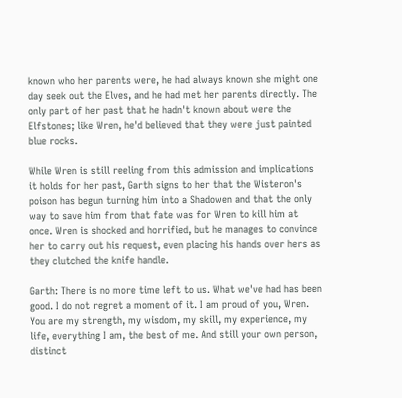known who her parents were, he had always known she might one day seek out the Elves, and he had met her parents directly. The only part of her past that he hadn't known about were the Elfstones; like Wren, he'd believed that they were just painted blue rocks.

While Wren is still reeling from this admission and implications it holds for her past, Garth signs to her that the Wisteron's poison has begun turning him into a Shadowen and that the only way to save him from that fate was for Wren to kill him at once. Wren is shocked and horrified, but he manages to convince her to carry out his request, even placing his hands over hers as they clutched the knife handle.

Garth: There is no more time left to us. What we've had has been good. I do not regret a moment of it. I am proud of you, Wren. You are my strength, my wisdom, my skill, my experience, my life, everything I am, the best of me. And still your own person, distinct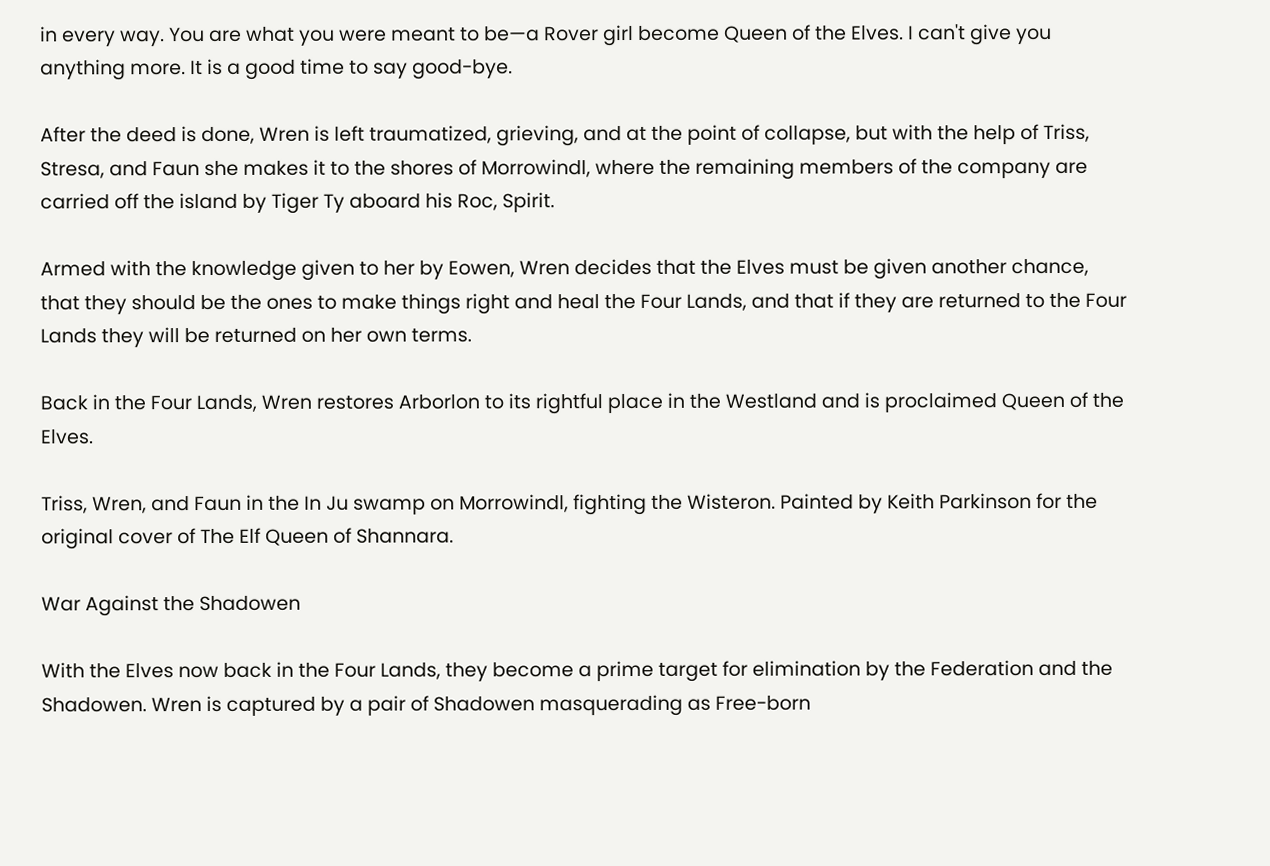in every way. You are what you were meant to be—a Rover girl become Queen of the Elves. I can't give you anything more. It is a good time to say good-bye.

After the deed is done, Wren is left traumatized, grieving, and at the point of collapse, but with the help of Triss, Stresa, and Faun she makes it to the shores of Morrowindl, where the remaining members of the company are carried off the island by Tiger Ty aboard his Roc, Spirit.

Armed with the knowledge given to her by Eowen, Wren decides that the Elves must be given another chance, that they should be the ones to make things right and heal the Four Lands, and that if they are returned to the Four Lands they will be returned on her own terms.

Back in the Four Lands, Wren restores Arborlon to its rightful place in the Westland and is proclaimed Queen of the Elves.

Triss, Wren, and Faun in the In Ju swamp on Morrowindl, fighting the Wisteron. Painted by Keith Parkinson for the original cover of The Elf Queen of Shannara.

War Against the Shadowen

With the Elves now back in the Four Lands, they become a prime target for elimination by the Federation and the Shadowen. Wren is captured by a pair of Shadowen masquerading as Free-born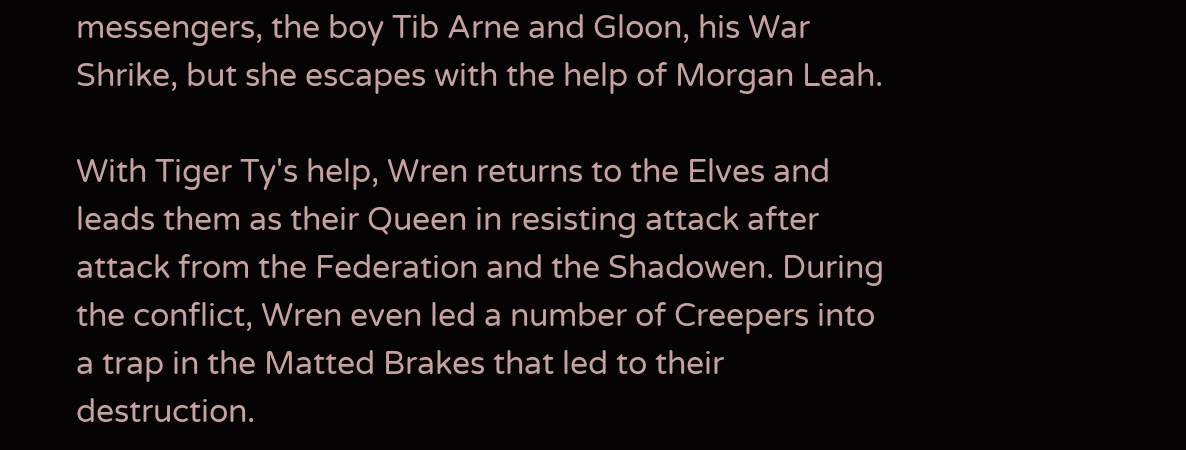messengers, the boy Tib Arne and Gloon, his War Shrike, but she escapes with the help of Morgan Leah.

With Tiger Ty's help, Wren returns to the Elves and leads them as their Queen in resisting attack after attack from the Federation and the Shadowen. During the conflict, Wren even led a number of Creepers into a trap in the Matted Brakes that led to their destruction.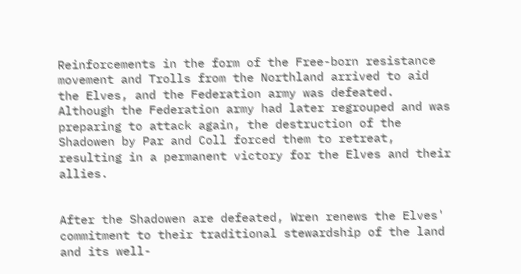Reinforcements in the form of the Free-born resistance movement and Trolls from the Northland arrived to aid the Elves, and the Federation army was defeated. Although the Federation army had later regrouped and was preparing to attack again, the destruction of the Shadowen by Par and Coll forced them to retreat, resulting in a permanent victory for the Elves and their allies.


After the Shadowen are defeated, Wren renews the Elves' commitment to their traditional stewardship of the land and its well-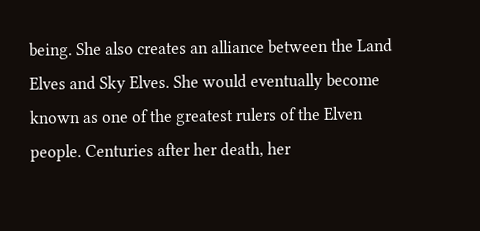being. She also creates an alliance between the Land Elves and Sky Elves. She would eventually become known as one of the greatest rulers of the Elven people. Centuries after her death, her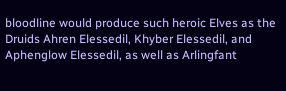bloodline would produce such heroic Elves as the Druids Ahren Elessedil, Khyber Elessedil, and Aphenglow Elessedil, as well as Arlingfant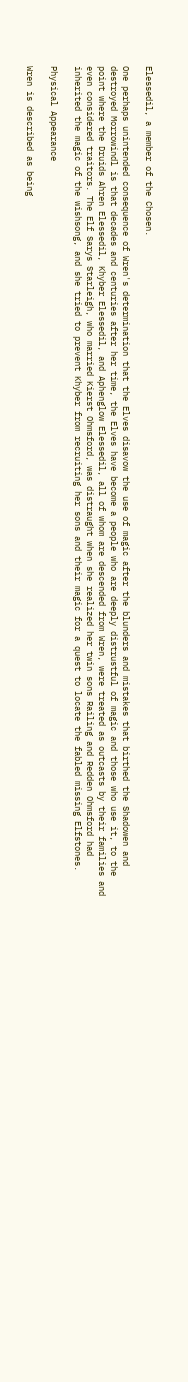Elessedil, a member of the Chosen.

One perhaps unintended consequence of Wren's determination that the Elves disavow the use of magic after the blunders and mistakes that birthed the Shadowen and destroyed Morrowindl is that decades and centuries after her time, the Elves have become a people who are deeply distrustful of magic and those who use it, to the point where the Druids Ahren Elessedil, Khyber Elessedil, and Aphenglow Elessedil, all of whom are descended from Wren, were treated as outcasts by their families and even considered traitors. The Elf Sarys Starleigh, who married Kierst Ohmsford, was distraught when she realized her twin sons Railing and Redden Ohmsford had inherited the magic of the wishsong, and she tried to prevent Khyber from recruiting her sons and their magic for a quest to locate the fabled missing Elfstones.

Physical Appearance

Wren is described as being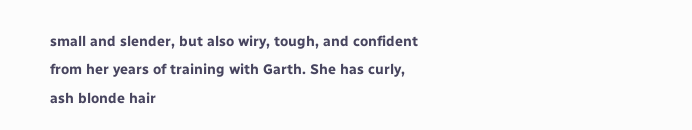small and slender, but also wiry, tough, and confident from her years of training with Garth. She has curly, ash blonde hair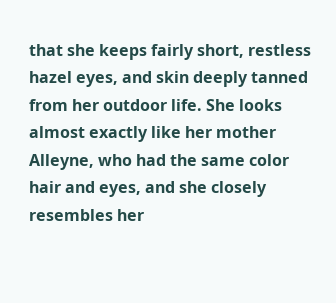that she keeps fairly short, restless hazel eyes, and skin deeply tanned from her outdoor life. She looks almost exactly like her mother Alleyne, who had the same color hair and eyes, and she closely resembles her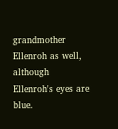grandmother Ellenroh as well, although Ellenroh's eyes are blue.